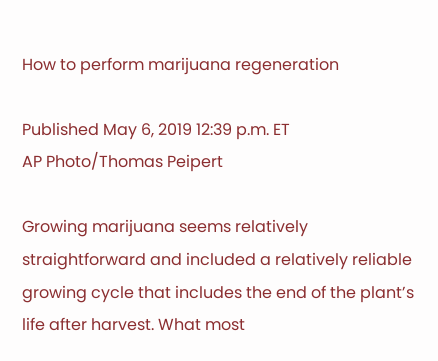How to perform marijuana regeneration

Published May 6, 2019 12:39 p.m. ET
AP Photo/Thomas Peipert

Growing marijuana seems relatively straightforward and included a relatively reliable growing cycle that includes the end of the plant’s life after harvest. What most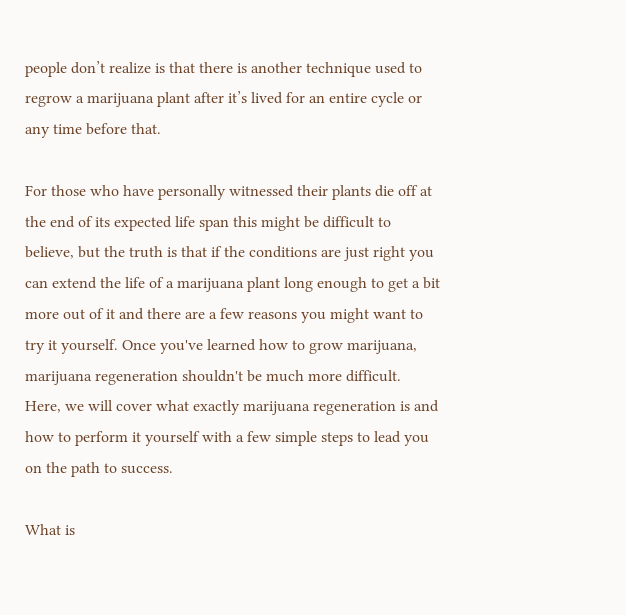people don’t realize is that there is another technique used to regrow a marijuana plant after it’s lived for an entire cycle or any time before that.

For those who have personally witnessed their plants die off at the end of its expected life span this might be difficult to believe, but the truth is that if the conditions are just right you can extend the life of a marijuana plant long enough to get a bit more out of it and there are a few reasons you might want to try it yourself. Once you've learned how to grow marijuana, marijuana regeneration shouldn't be much more difficult. Here, we will cover what exactly marijuana regeneration is and how to perform it yourself with a few simple steps to lead you on the path to success.

What is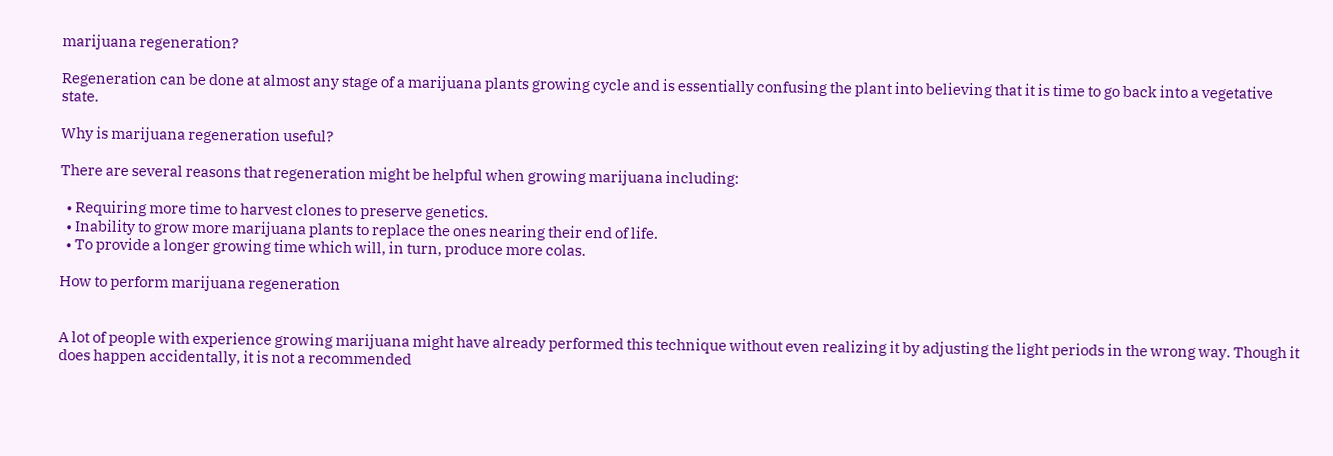marijuana regeneration?

Regeneration can be done at almost any stage of a marijuana plants growing cycle and is essentially confusing the plant into believing that it is time to go back into a vegetative state.

Why is marijuana regeneration useful?

There are several reasons that regeneration might be helpful when growing marijuana including:

  • Requiring more time to harvest clones to preserve genetics.
  • Inability to grow more marijuana plants to replace the ones nearing their end of life.
  • To provide a longer growing time which will, in turn, produce more colas.

How to perform marijuana regeneration


A lot of people with experience growing marijuana might have already performed this technique without even realizing it by adjusting the light periods in the wrong way. Though it does happen accidentally, it is not a recommended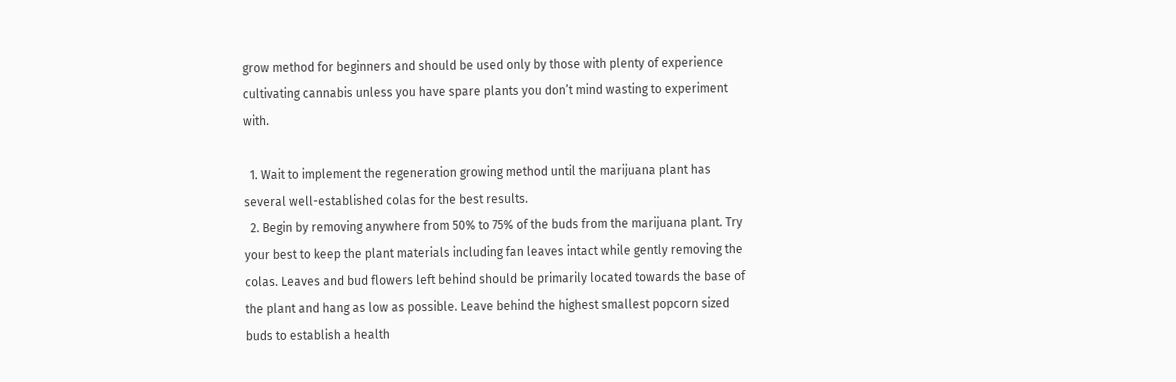grow method for beginners and should be used only by those with plenty of experience cultivating cannabis unless you have spare plants you don’t mind wasting to experiment with.

  1. Wait to implement the regeneration growing method until the marijuana plant has several well-established colas for the best results.
  2. Begin by removing anywhere from 50% to 75% of the buds from the marijuana plant. Try your best to keep the plant materials including fan leaves intact while gently removing the colas. Leaves and bud flowers left behind should be primarily located towards the base of the plant and hang as low as possible. Leave behind the highest smallest popcorn sized buds to establish a health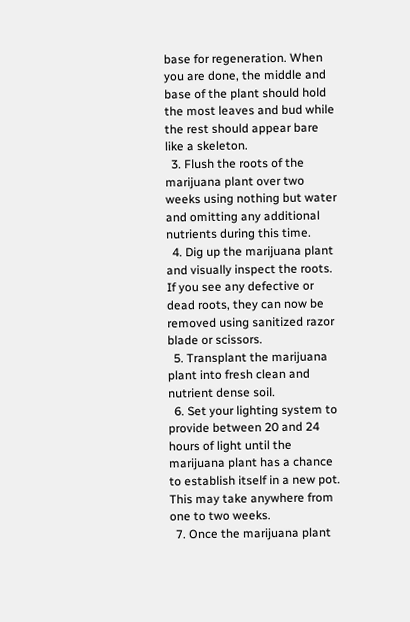base for regeneration. When you are done, the middle and base of the plant should hold the most leaves and bud while the rest should appear bare like a skeleton.
  3. Flush the roots of the marijuana plant over two weeks using nothing but water and omitting any additional nutrients during this time.
  4. Dig up the marijuana plant and visually inspect the roots. If you see any defective or dead roots, they can now be removed using sanitized razor blade or scissors.
  5. Transplant the marijuana plant into fresh clean and nutrient dense soil.
  6. Set your lighting system to provide between 20 and 24 hours of light until the marijuana plant has a chance to establish itself in a new pot. This may take anywhere from one to two weeks.
  7. Once the marijuana plant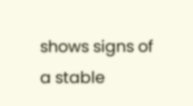shows signs of a stable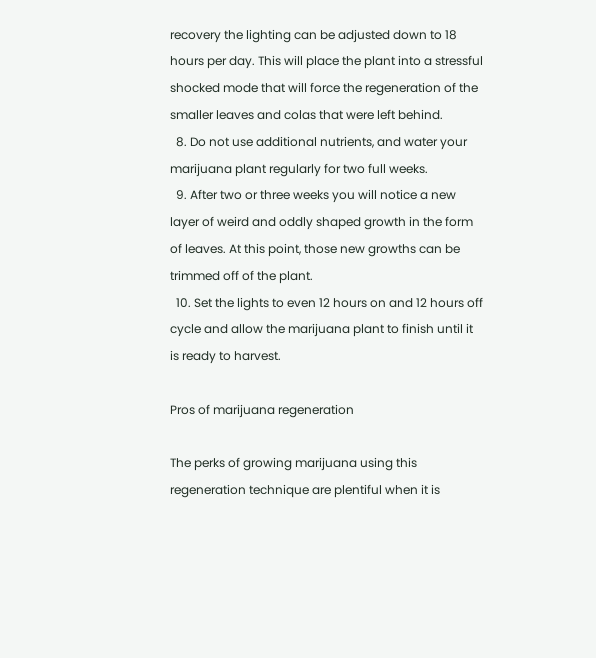recovery the lighting can be adjusted down to 18 hours per day. This will place the plant into a stressful shocked mode that will force the regeneration of the smaller leaves and colas that were left behind.
  8. Do not use additional nutrients, and water your marijuana plant regularly for two full weeks.
  9. After two or three weeks you will notice a new layer of weird and oddly shaped growth in the form of leaves. At this point, those new growths can be trimmed off of the plant.
  10. Set the lights to even 12 hours on and 12 hours off cycle and allow the marijuana plant to finish until it is ready to harvest.

Pros of marijuana regeneration

The perks of growing marijuana using this regeneration technique are plentiful when it is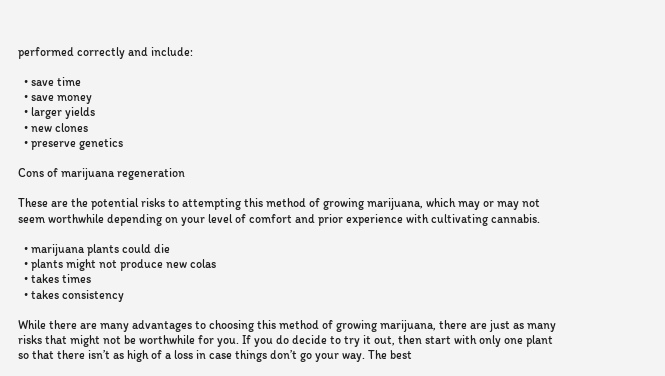performed correctly and include:

  • save time
  • save money
  • larger yields
  • new clones
  • preserve genetics

Cons of marijuana regeneration

These are the potential risks to attempting this method of growing marijuana, which may or may not seem worthwhile depending on your level of comfort and prior experience with cultivating cannabis.

  • marijuana plants could die
  • plants might not produce new colas
  • takes times
  • takes consistency

While there are many advantages to choosing this method of growing marijuana, there are just as many risks that might not be worthwhile for you. If you do decide to try it out, then start with only one plant so that there isn’t as high of a loss in case things don’t go your way. The best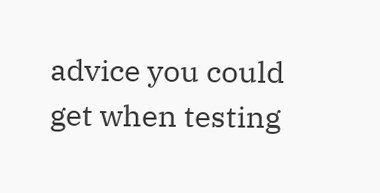advice you could get when testing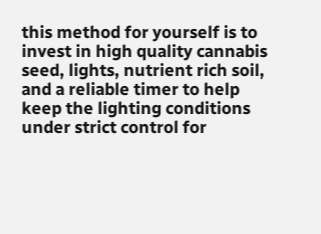this method for yourself is to invest in high quality cannabis seed, lights, nutrient rich soil, and a reliable timer to help keep the lighting conditions under strict control for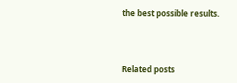the best possible results.



Related posts